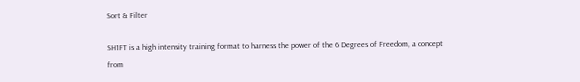Sort & Filter

SH1FT is a high intensity training format to harness the power of the 6 Degrees of Freedom, a concept from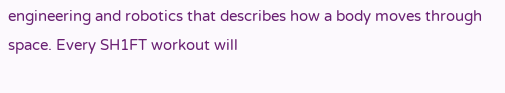engineering and robotics that describes how a body moves through space. Every SH1FT workout will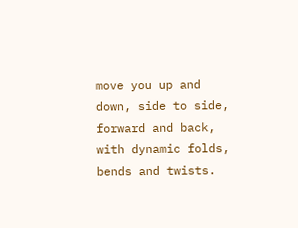move you up and down, side to side, forward and back, with dynamic folds, bends and twists.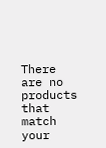There are no products that match your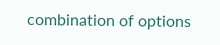combination of options